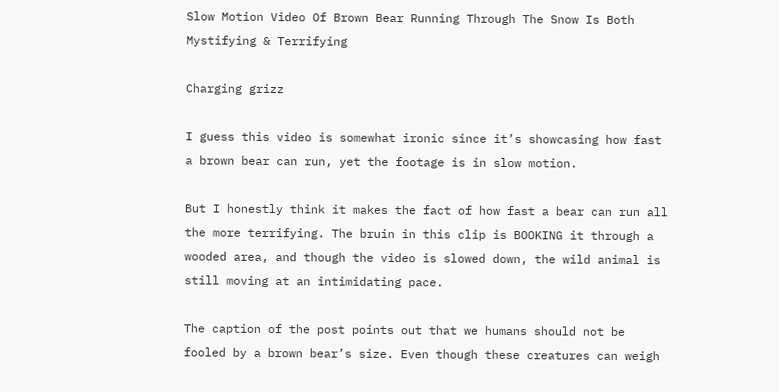Slow Motion Video Of Brown Bear Running Through The Snow Is Both Mystifying & Terrifying

Charging grizz

I guess this video is somewhat ironic since it’s showcasing how fast a brown bear can run, yet the footage is in slow motion.

But I honestly think it makes the fact of how fast a bear can run all the more terrifying. The bruin in this clip is BOOKING it through a wooded area, and though the video is slowed down, the wild animal is still moving at an intimidating pace.

The caption of the post points out that we humans should not be fooled by a brown bear’s size. Even though these creatures can weigh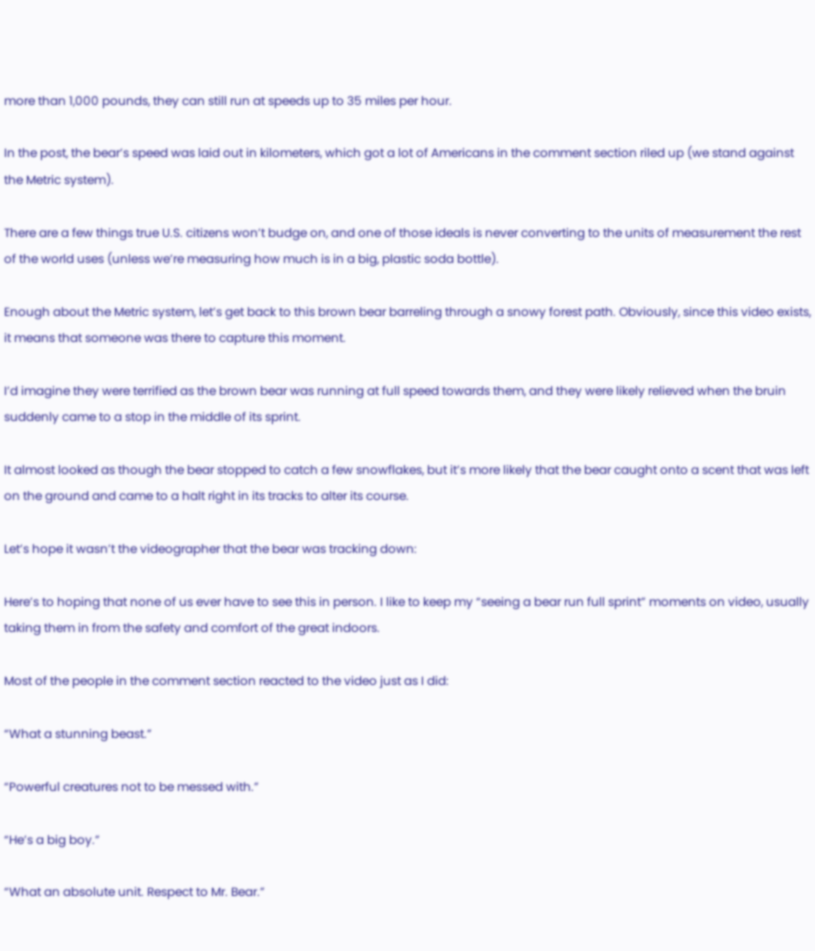more than 1,000 pounds, they can still run at speeds up to 35 miles per hour.

In the post, the bear’s speed was laid out in kilometers, which got a lot of Americans in the comment section riled up (we stand against the Metric system).

There are a few things true U.S. citizens won’t budge on, and one of those ideals is never converting to the units of measurement the rest of the world uses (unless we’re measuring how much is in a big, plastic soda bottle).

Enough about the Metric system, let’s get back to this brown bear barreling through a snowy forest path. Obviously, since this video exists, it means that someone was there to capture this moment.

I’d imagine they were terrified as the brown bear was running at full speed towards them, and they were likely relieved when the bruin suddenly came to a stop in the middle of its sprint.

It almost looked as though the bear stopped to catch a few snowflakes, but it’s more likely that the bear caught onto a scent that was left on the ground and came to a halt right in its tracks to alter its course.

Let’s hope it wasn’t the videographer that the bear was tracking down:

Here’s to hoping that none of us ever have to see this in person. I like to keep my “seeing a bear run full sprint” moments on video, usually taking them in from the safety and comfort of the great indoors.

Most of the people in the comment section reacted to the video just as I did:

“What a stunning beast.”

“Powerful creatures not to be messed with.”

“He’s a big boy.”

“What an absolute unit. Respect to Mr. Bear.”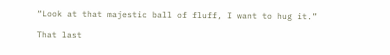“Look at that majestic ball of fluff, I want to hug it.”

That last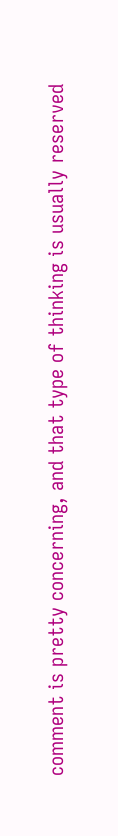comment is pretty concerning, and that type of thinking is usually reserved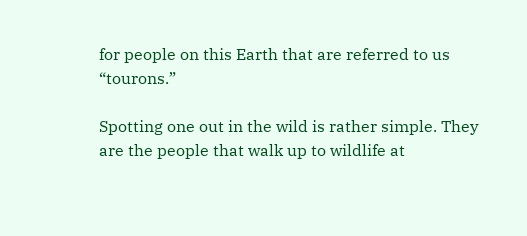for people on this Earth that are referred to us “tourons.”

Spotting one out in the wild is rather simple. They are the people that walk up to wildlife at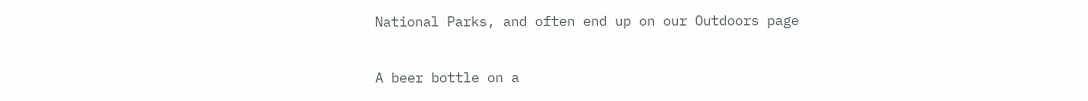National Parks, and often end up on our Outdoors page

A beer bottle on a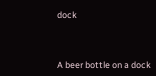dock



A beer bottle on a dock